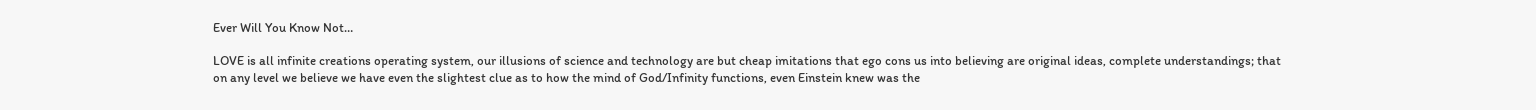Ever Will You Know Not…

LOVE is all infinite creations operating system, our illusions of science and technology are but cheap imitations that ego cons us into believing are original ideas, complete understandings; that on any level we believe we have even the slightest clue as to how the mind of God/Infinity functions, even Einstein knew was the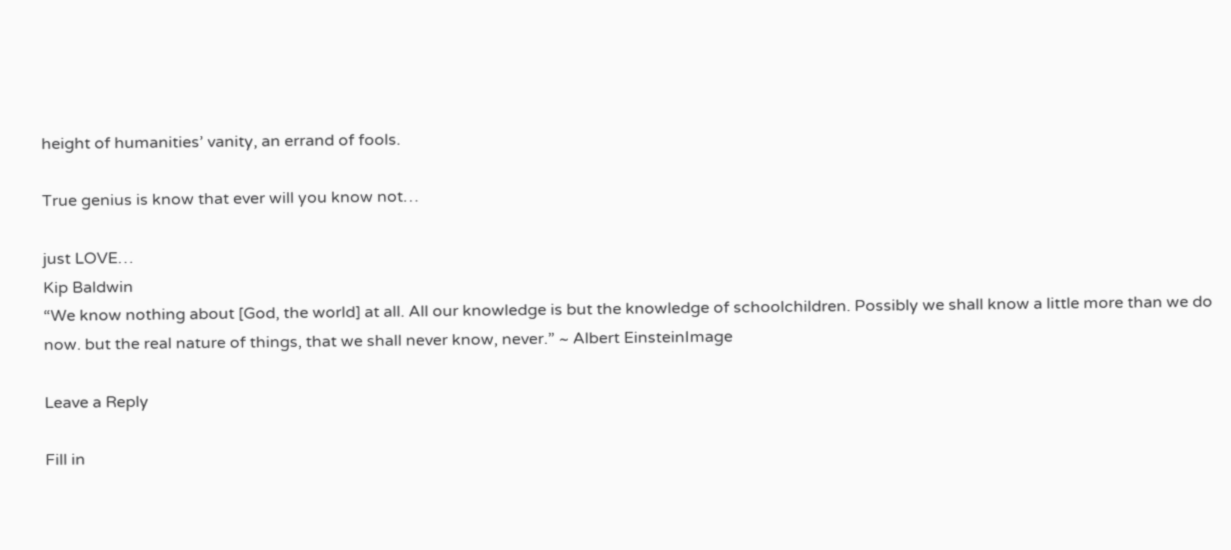height of humanities’ vanity, an errand of fools.

True genius is know that ever will you know not…

just LOVE…
Kip Baldwin
“We know nothing about [God, the world] at all. All our knowledge is but the knowledge of schoolchildren. Possibly we shall know a little more than we do now. but the real nature of things, that we shall never know, never.” ~ Albert EinsteinImage

Leave a Reply

Fill in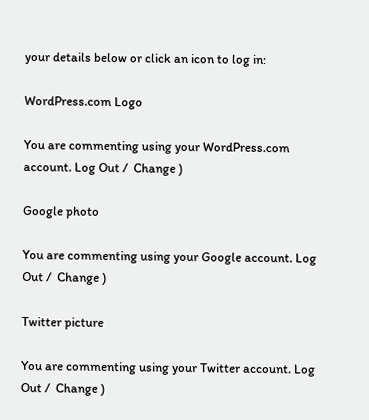your details below or click an icon to log in:

WordPress.com Logo

You are commenting using your WordPress.com account. Log Out /  Change )

Google photo

You are commenting using your Google account. Log Out /  Change )

Twitter picture

You are commenting using your Twitter account. Log Out /  Change )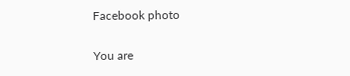Facebook photo

You are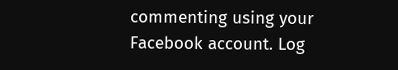commenting using your Facebook account. Log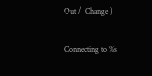Out /  Change )

Connecting to %s